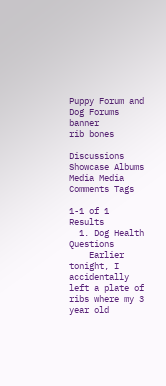Puppy Forum and Dog Forums banner
rib bones

Discussions Showcase Albums Media Media Comments Tags

1-1 of 1 Results
  1. Dog Health Questions
    Earlier tonight, I accidentally left a plate of ribs where my 3 year old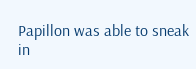Papillon was able to sneak in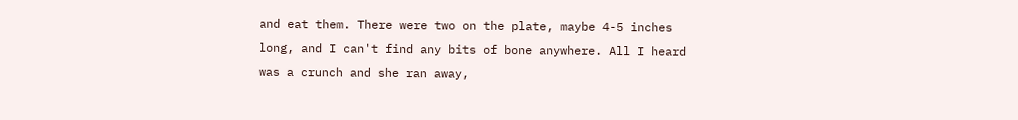and eat them. There were two on the plate, maybe 4-5 inches long, and I can't find any bits of bone anywhere. All I heard was a crunch and she ran away,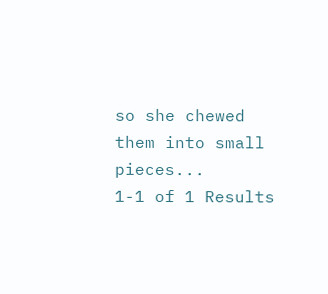so she chewed them into small pieces...
1-1 of 1 Results